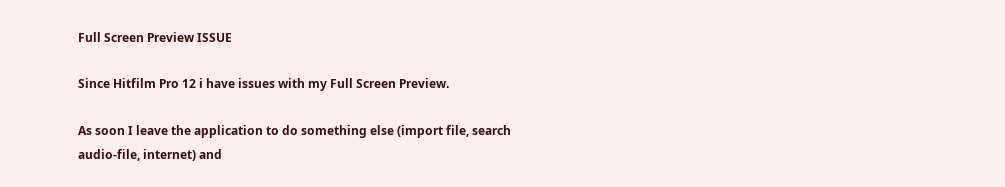Full Screen Preview ISSUE

Since Hitfilm Pro 12 i have issues with my Full Screen Preview.

As soon I leave the application to do something else (import file, search audio-file, internet) and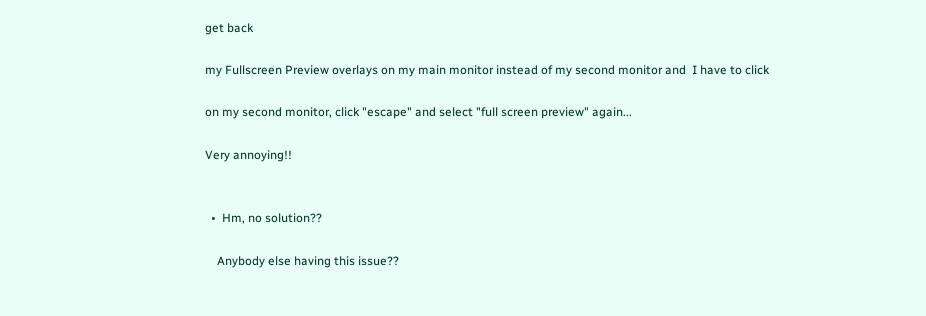get back

my Fullscreen Preview overlays on my main monitor instead of my second monitor and  I have to click

on my second monitor, click "escape" and select "full screen preview" again...

Very annoying!!


  •  Hm, no solution??

    Anybody else having this issue??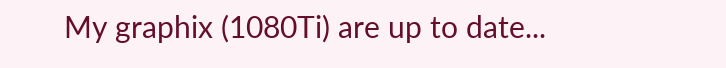My graphix (1080Ti) are up to date...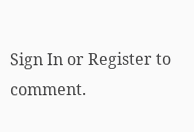Sign In or Register to comment.